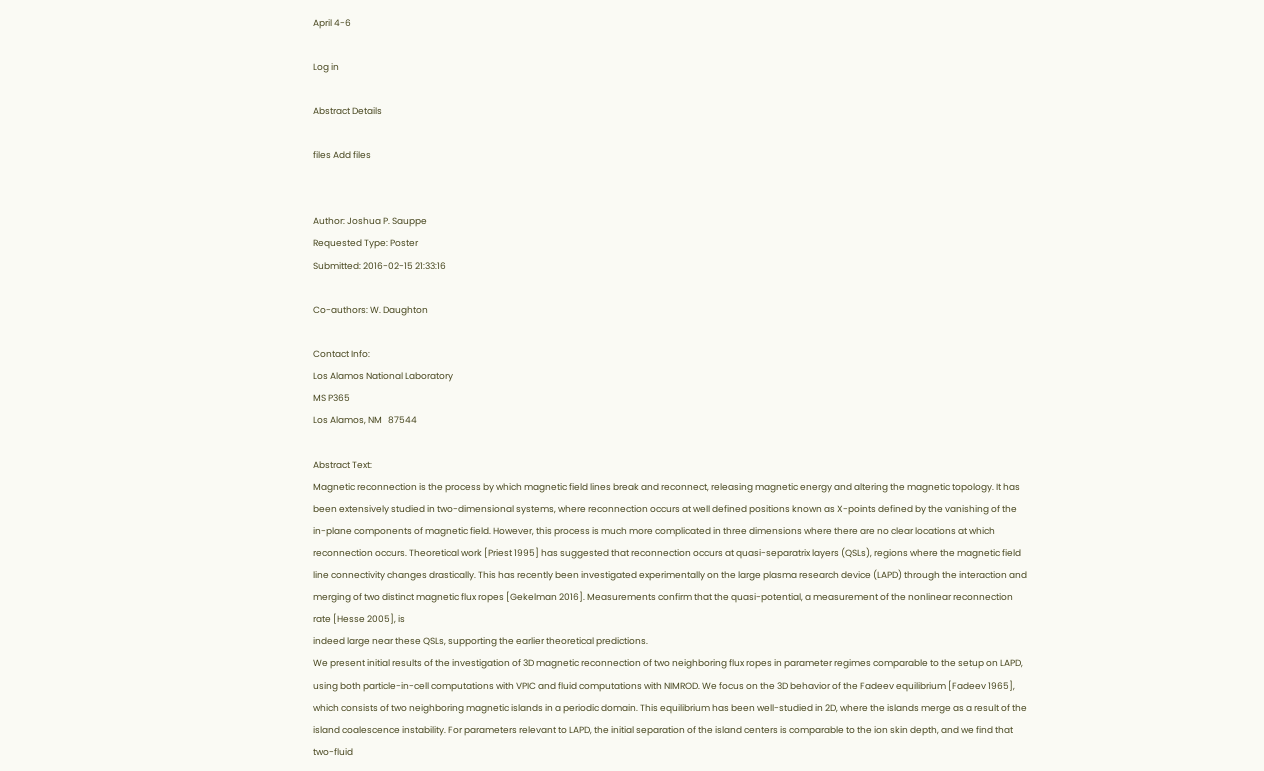April 4-6

Log in

Abstract Details

files Add files


Author: Joshua P. Sauppe
Requested Type: Poster
Submitted: 2016-02-15 21:33:16

Co-authors: W. Daughton

Contact Info:
Los Alamos National Laboratory
MS P365
Los Alamos, NM   87544

Abstract Text:
Magnetic reconnection is the process by which magnetic field lines break and reconnect, releasing magnetic energy and altering the magnetic topology. It has been extensively studied in two-dimensional systems, where reconnection occurs at well defined positions known as X-points defined by the vanishing of the in-plane components of magnetic field. However, this process is much more complicated in three dimensions where there are no clear locations at which reconnection occurs. Theoretical work [Priest 1995] has suggested that reconnection occurs at quasi-separatrix layers (QSLs), regions where the magnetic field line connectivity changes drastically. This has recently been investigated experimentally on the large plasma research device (LAPD) through the interaction and merging of two distinct magnetic flux ropes [Gekelman 2016]. Measurements confirm that the quasi-potential, a measurement of the nonlinear reconnection rate [Hesse 2005], is
indeed large near these QSLs, supporting the earlier theoretical predictions.
We present initial results of the investigation of 3D magnetic reconnection of two neighboring flux ropes in parameter regimes comparable to the setup on LAPD, using both particle-in-cell computations with VPIC and fluid computations with NIMROD. We focus on the 3D behavior of the Fadeev equilibrium [Fadeev 1965], which consists of two neighboring magnetic islands in a periodic domain. This equilibrium has been well-studied in 2D, where the islands merge as a result of the island coalescence instability. For parameters relevant to LAPD, the initial separation of the island centers is comparable to the ion skin depth, and we find that two-fluid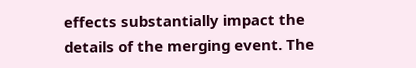effects substantially impact the details of the merging event. The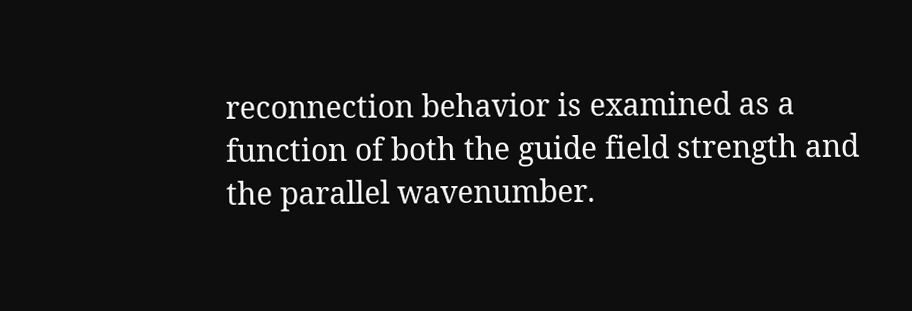reconnection behavior is examined as a function of both the guide field strength and the parallel wavenumber.